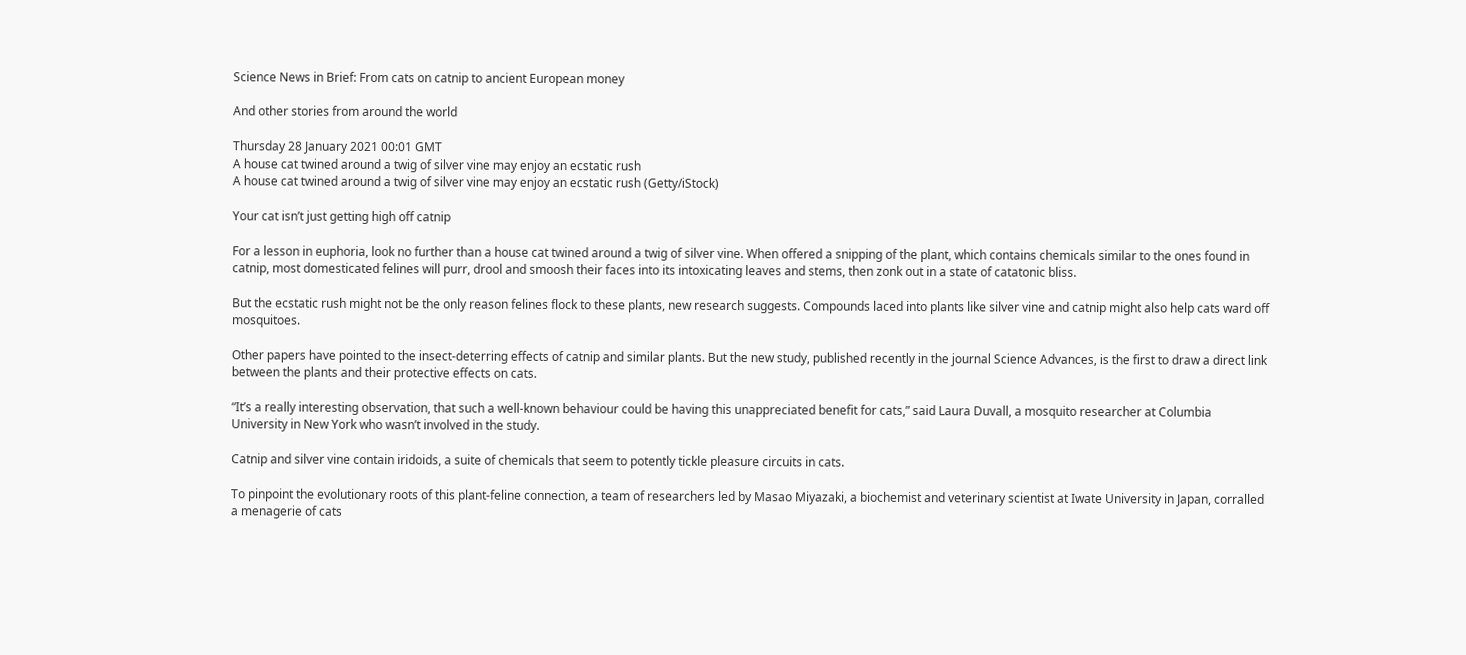Science News in Brief: From cats on catnip to ancient European money

And other stories from around the world

Thursday 28 January 2021 00:01 GMT
A house cat twined around a twig of silver vine may enjoy an ecstatic rush
A house cat twined around a twig of silver vine may enjoy an ecstatic rush (Getty/iStock)

Your cat isn’t just getting high off catnip

For a lesson in euphoria, look no further than a house cat twined around a twig of silver vine. When offered a snipping of the plant, which contains chemicals similar to the ones found in catnip, most domesticated felines will purr, drool and smoosh their faces into its intoxicating leaves and stems, then zonk out in a state of catatonic bliss.

But the ecstatic rush might not be the only reason felines flock to these plants, new research suggests. Compounds laced into plants like silver vine and catnip might also help cats ward off mosquitoes.

Other papers have pointed to the insect-deterring effects of catnip and similar plants. But the new study, published recently in the journal Science Advances, is the first to draw a direct link between the plants and their protective effects on cats.

“It’s a really interesting observation, that such a well-known behaviour could be having this unappreciated benefit for cats,” said Laura Duvall, a mosquito researcher at Columbia University in New York who wasn’t involved in the study.

Catnip and silver vine contain iridoids, a suite of chemicals that seem to potently tickle pleasure circuits in cats.

To pinpoint the evolutionary roots of this plant-feline connection, a team of researchers led by Masao Miyazaki, a biochemist and veterinary scientist at Iwate University in Japan, corralled a menagerie of cats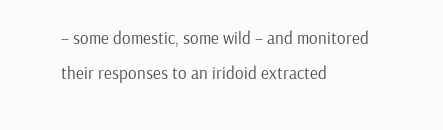– some domestic, some wild – and monitored their responses to an iridoid extracted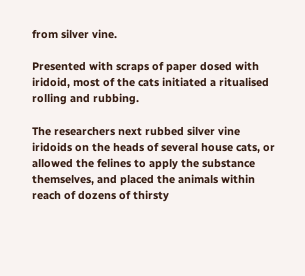from silver vine.

Presented with scraps of paper dosed with iridoid, most of the cats initiated a ritualised rolling and rubbing.

The researchers next rubbed silver vine iridoids on the heads of several house cats, or allowed the felines to apply the substance themselves, and placed the animals within reach of dozens of thirsty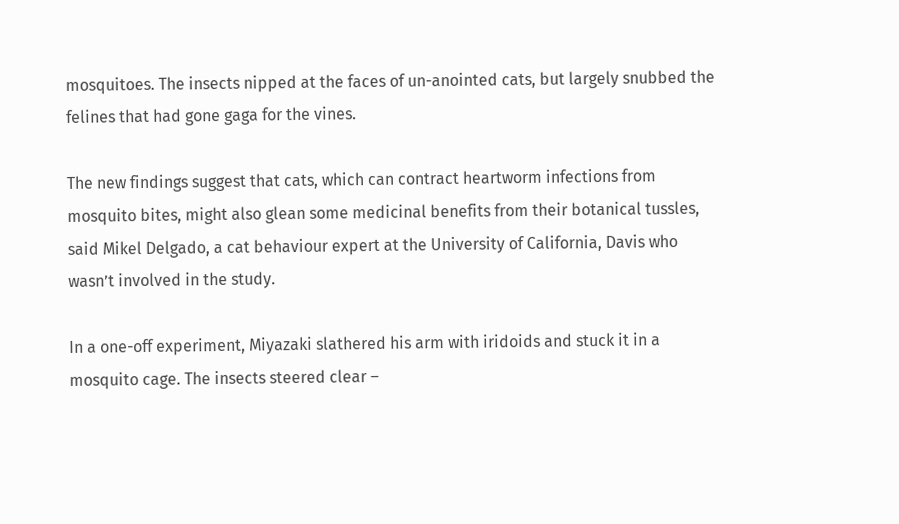mosquitoes. The insects nipped at the faces of un-anointed cats, but largely snubbed the felines that had gone gaga for the vines.

The new findings suggest that cats, which can contract heartworm infections from mosquito bites, might also glean some medicinal benefits from their botanical tussles, said Mikel Delgado, a cat behaviour expert at the University of California, Davis who wasn’t involved in the study.

In a one-off experiment, Miyazaki slathered his arm with iridoids and stuck it in a mosquito cage. The insects steered clear –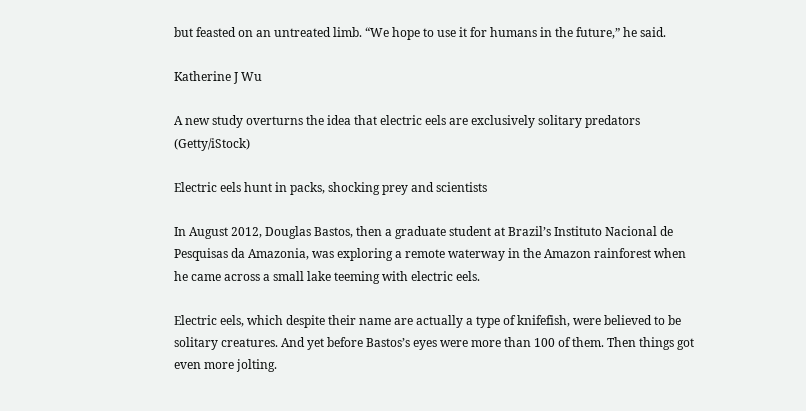but feasted on an untreated limb. “We hope to use it for humans in the future,” he said.

Katherine J Wu

A new study overturns the idea that electric eels are exclusively solitary predators (Getty/iStock)

Electric eels hunt in packs, shocking prey and scientists

In August 2012, Douglas Bastos, then a graduate student at Brazil’s Instituto Nacional de Pesquisas da Amazonia, was exploring a remote waterway in the Amazon rainforest when he came across a small lake teeming with electric eels.

Electric eels, which despite their name are actually a type of knifefish, were believed to be solitary creatures. And yet before Bastos’s eyes were more than 100 of them. Then things got even more jolting.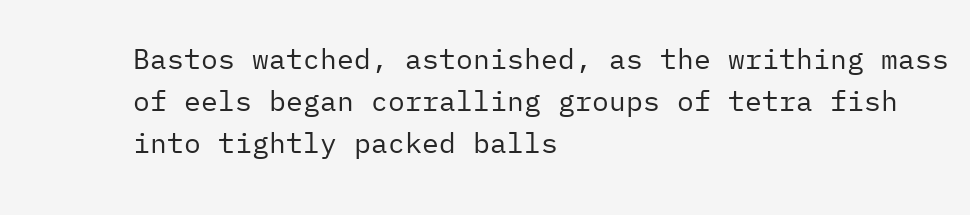Bastos watched, astonished, as the writhing mass of eels began corralling groups of tetra fish into tightly packed balls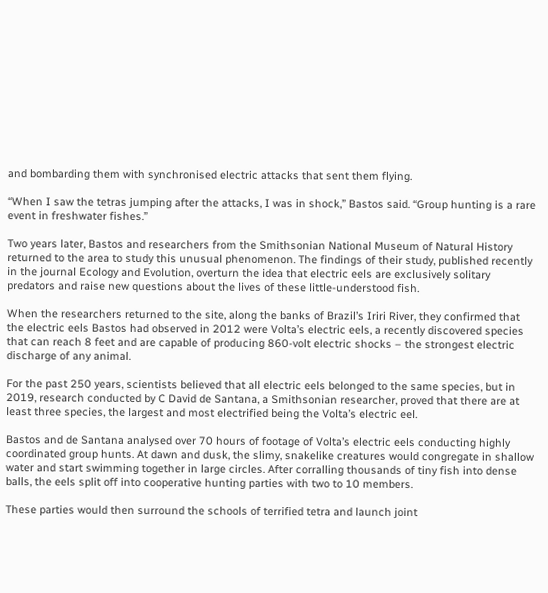and bombarding them with synchronised electric attacks that sent them flying.

“When I saw the tetras jumping after the attacks, I was in shock,” Bastos said. “Group hunting is a rare event in freshwater fishes.”

Two years later, Bastos and researchers from the Smithsonian National Museum of Natural History returned to the area to study this unusual phenomenon. The findings of their study, published recently in the journal Ecology and Evolution, overturn the idea that electric eels are exclusively solitary predators and raise new questions about the lives of these little-understood fish.

When the researchers returned to the site, along the banks of Brazil’s Iriri River, they confirmed that the electric eels Bastos had observed in 2012 were Volta’s electric eels, a recently discovered species that can reach 8 feet and are capable of producing 860-volt electric shocks – the strongest electric discharge of any animal.

For the past 250 years, scientists believed that all electric eels belonged to the same species, but in 2019, research conducted by C David de Santana, a Smithsonian researcher, proved that there are at least three species, the largest and most electrified being the Volta’s electric eel.

Bastos and de Santana analysed over 70 hours of footage of Volta’s electric eels conducting highly coordinated group hunts. At dawn and dusk, the slimy, snakelike creatures would congregate in shallow water and start swimming together in large circles. After corralling thousands of tiny fish into dense balls, the eels split off into cooperative hunting parties with two to 10 members.

These parties would then surround the schools of terrified tetra and launch joint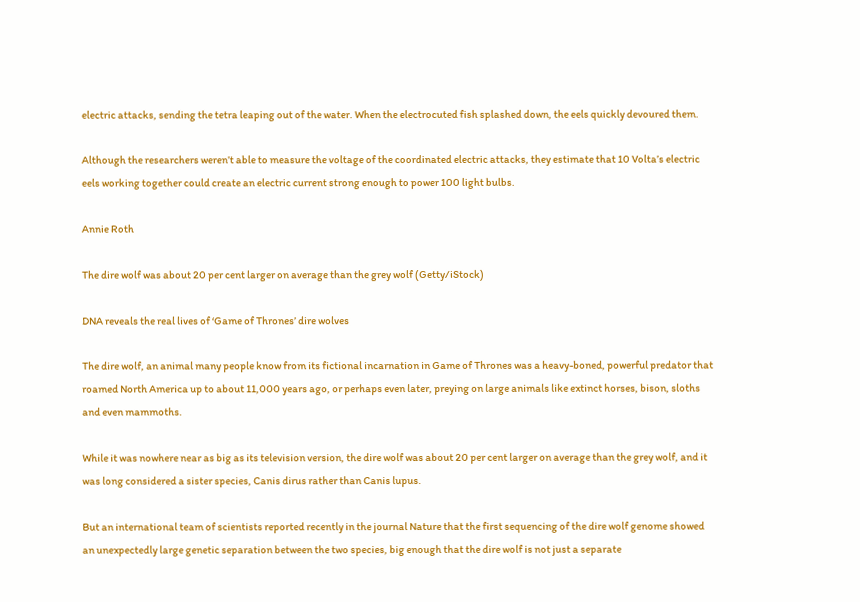electric attacks, sending the tetra leaping out of the water. When the electrocuted fish splashed down, the eels quickly devoured them.

Although the researchers weren’t able to measure the voltage of the coordinated electric attacks, they estimate that 10 Volta’s electric eels working together could create an electric current strong enough to power 100 light bulbs.

Annie Roth

The dire wolf was about 20 per cent larger on average than the grey wolf (Getty/iStock)

DNA reveals the real lives of ‘Game of Thrones’ dire wolves

The dire wolf, an animal many people know from its fictional incarnation in Game of Thrones was a heavy-boned, powerful predator that roamed North America up to about 11,000 years ago, or perhaps even later, preying on large animals like extinct horses, bison, sloths and even mammoths.

While it was nowhere near as big as its television version, the dire wolf was about 20 per cent larger on average than the grey wolf, and it was long considered a sister species, Canis dirus rather than Canis lupus.

But an international team of scientists reported recently in the journal Nature that the first sequencing of the dire wolf genome showed an unexpectedly large genetic separation between the two species, big enough that the dire wolf is not just a separate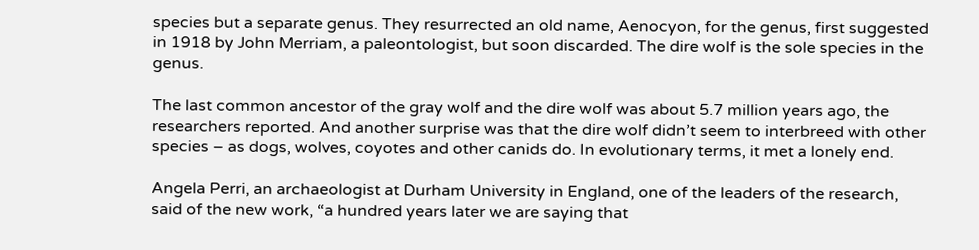species but a separate genus. They resurrected an old name, Aenocyon, for the genus, first suggested in 1918 by John Merriam, a paleontologist, but soon discarded. The dire wolf is the sole species in the genus.

The last common ancestor of the gray wolf and the dire wolf was about 5.7 million years ago, the researchers reported. And another surprise was that the dire wolf didn’t seem to interbreed with other species – as dogs, wolves, coyotes and other canids do. In evolutionary terms, it met a lonely end.

Angela Perri, an archaeologist at Durham University in England, one of the leaders of the research, said of the new work, “a hundred years later we are saying that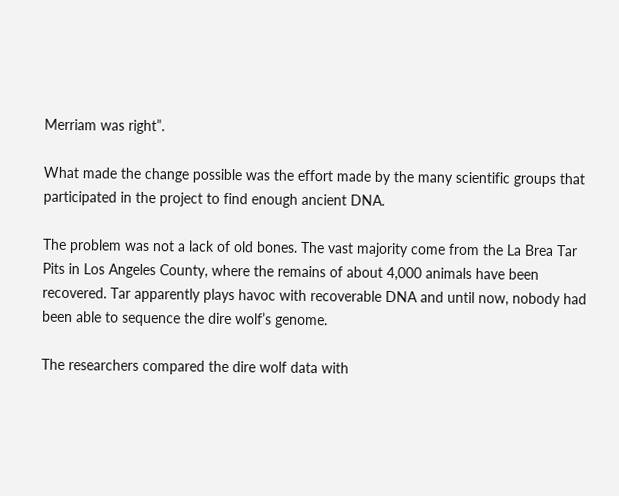Merriam was right”.

What made the change possible was the effort made by the many scientific groups that participated in the project to find enough ancient DNA.

The problem was not a lack of old bones. The vast majority come from the La Brea Tar Pits in Los Angeles County, where the remains of about 4,000 animals have been recovered. Tar apparently plays havoc with recoverable DNA and until now, nobody had been able to sequence the dire wolf’s genome.

The researchers compared the dire wolf data with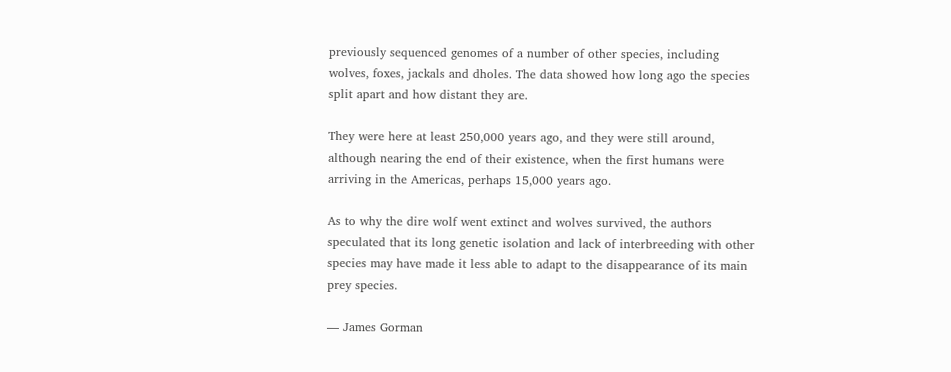previously sequenced genomes of a number of other species, including wolves, foxes, jackals and dholes. The data showed how long ago the species split apart and how distant they are.

They were here at least 250,000 years ago, and they were still around, although nearing the end of their existence, when the first humans were arriving in the Americas, perhaps 15,000 years ago.

As to why the dire wolf went extinct and wolves survived, the authors speculated that its long genetic isolation and lack of interbreeding with other species may have made it less able to adapt to the disappearance of its main prey species.

— James Gorman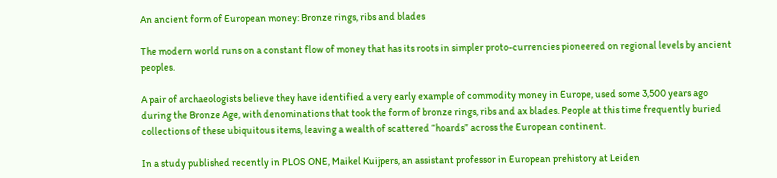An ancient form of European money: Bronze rings, ribs and blades

The modern world runs on a constant flow of money that has its roots in simpler proto-currencies pioneered on regional levels by ancient peoples.

A pair of archaeologists believe they have identified a very early example of commodity money in Europe, used some 3,500 years ago during the Bronze Age, with denominations that took the form of bronze rings, ribs and ax blades. People at this time frequently buried collections of these ubiquitous items, leaving a wealth of scattered “hoards” across the European continent.

In a study published recently in PLOS ONE, Maikel Kuijpers, an assistant professor in European prehistory at Leiden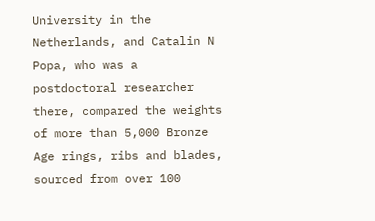University in the Netherlands, and Catalin N Popa, who was a postdoctoral researcher there, compared the weights of more than 5,000 Bronze Age rings, ribs and blades, sourced from over 100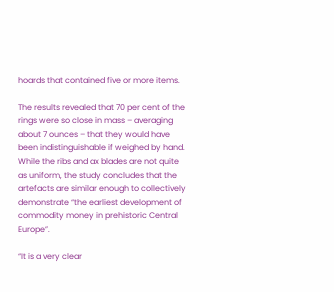hoards that contained five or more items.

The results revealed that 70 per cent of the rings were so close in mass – averaging about 7 ounces – that they would have been indistinguishable if weighed by hand. While the ribs and ax blades are not quite as uniform, the study concludes that the artefacts are similar enough to collectively demonstrate “the earliest development of commodity money in prehistoric Central Europe”.

“It is a very clear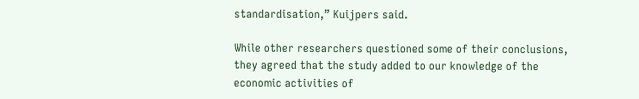standardisation,” Kuijpers said.

While other researchers questioned some of their conclusions, they agreed that the study added to our knowledge of the economic activities of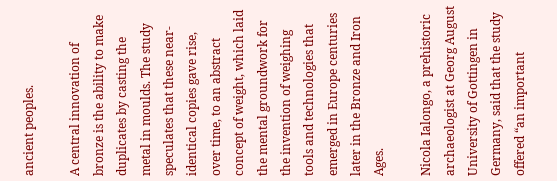ancient peoples.

A central innovation of bronze is the ability to make duplicates by casting the metal in moulds. The study speculates that these near-identical copies gave rise, over time, to an abstract concept of weight, which laid the mental groundwork for the invention of weighing tools and technologies that emerged in Europe centuries later in the Bronze and Iron Ages.

Nicola Ialongo, a prehistoric archaeologist at Georg August University of Gottingen in Germany, said that the study offered “an important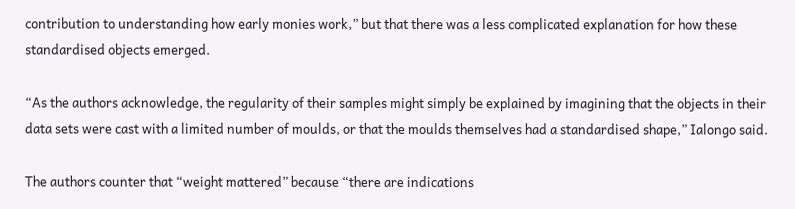contribution to understanding how early monies work,” but that there was a less complicated explanation for how these standardised objects emerged.

“As the authors acknowledge, the regularity of their samples might simply be explained by imagining that the objects in their data sets were cast with a limited number of moulds, or that the moulds themselves had a standardised shape,” Ialongo said.

The authors counter that “weight mattered” because “there are indications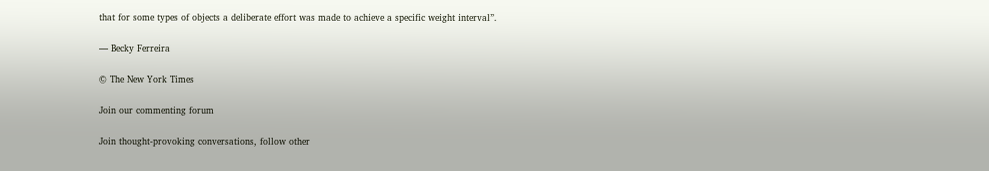that for some types of objects a deliberate effort was made to achieve a specific weight interval”.

— Becky Ferreira

© The New York Times

Join our commenting forum

Join thought-provoking conversations, follow other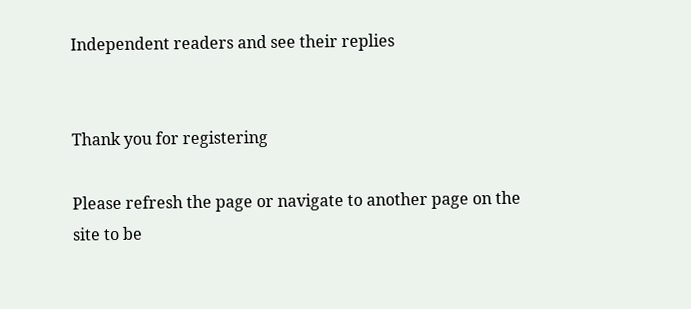Independent readers and see their replies


Thank you for registering

Please refresh the page or navigate to another page on the site to be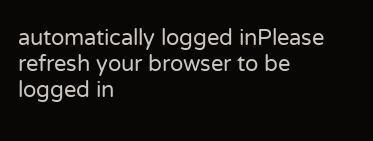automatically logged inPlease refresh your browser to be logged in